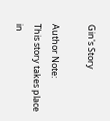Gin's Story

Author Note:
This story takes place in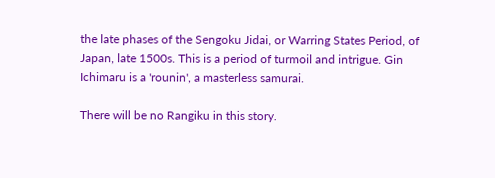the late phases of the Sengoku Jidai, or Warring States Period, of Japan, late 1500s. This is a period of turmoil and intrigue. Gin Ichimaru is a 'rounin', a masterless samurai.

There will be no Rangiku in this story.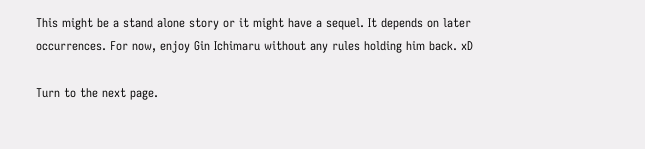This might be a stand alone story or it might have a sequel. It depends on later occurrences. For now, enjoy Gin Ichimaru without any rules holding him back. xD

Turn to the next page.